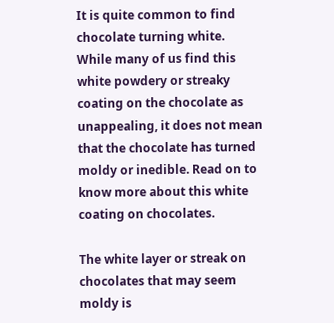It is quite common to find chocolate turning white. While many of us find this white powdery or streaky coating on the chocolate as unappealing, it does not mean that the chocolate has turned moldy or inedible. Read on to know more about this white coating on chocolates.

The white layer or streak on chocolates that may seem moldy is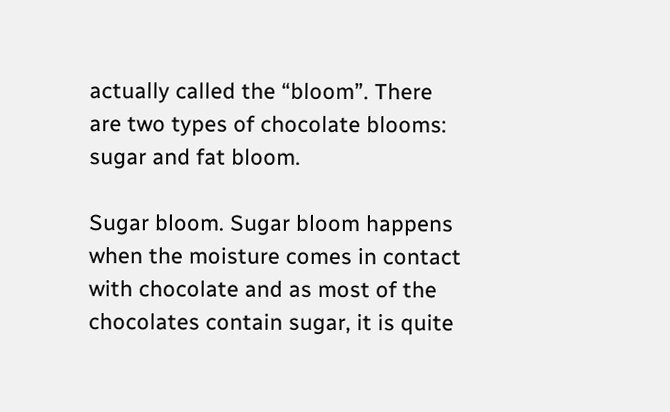actually called the “bloom”. There are two types of chocolate blooms: sugar and fat bloom.

Sugar bloom. Sugar bloom happens when the moisture comes in contact with chocolate and as most of the chocolates contain sugar, it is quite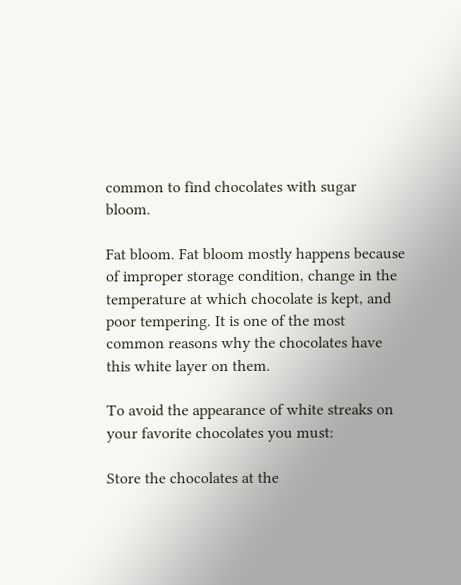common to find chocolates with sugar bloom.

Fat bloom. Fat bloom mostly happens because of improper storage condition, change in the temperature at which chocolate is kept, and poor tempering. It is one of the most common reasons why the chocolates have this white layer on them.

To avoid the appearance of white streaks on your favorite chocolates you must:

Store the chocolates at the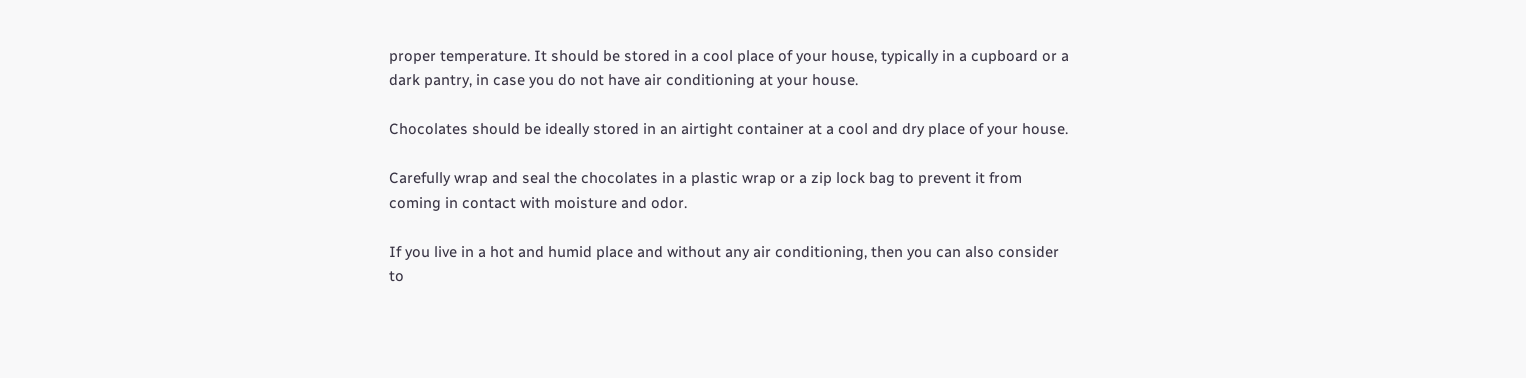proper temperature. It should be stored in a cool place of your house, typically in a cupboard or a dark pantry, in case you do not have air conditioning at your house.

Chocolates should be ideally stored in an airtight container at a cool and dry place of your house.

Carefully wrap and seal the chocolates in a plastic wrap or a zip lock bag to prevent it from coming in contact with moisture and odor.

If you live in a hot and humid place and without any air conditioning, then you can also consider to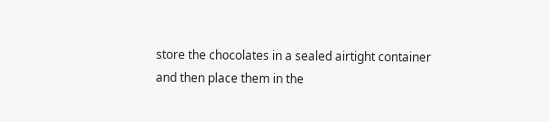store the chocolates in a sealed airtight container and then place them in the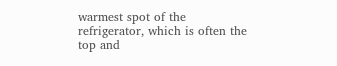warmest spot of the refrigerator, which is often the top and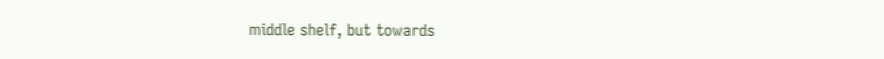middle shelf, but towards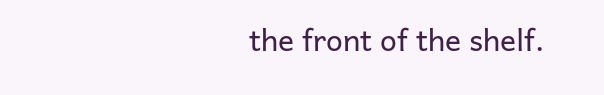the front of the shelf.